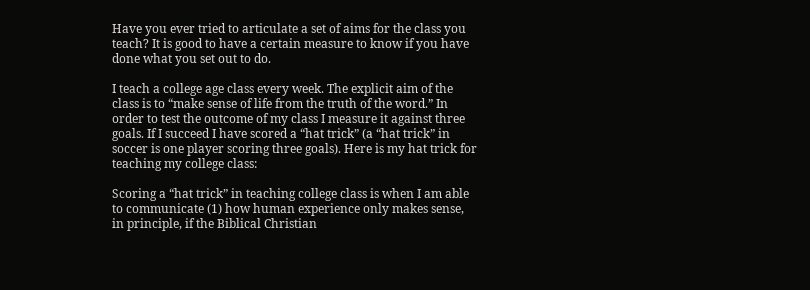Have you ever tried to articulate a set of aims for the class you teach? It is good to have a certain measure to know if you have done what you set out to do.

I teach a college age class every week. The explicit aim of the class is to “make sense of life from the truth of the word.” In order to test the outcome of my class I measure it against three goals. If I succeed I have scored a “hat trick” (a “hat trick” in soccer is one player scoring three goals). Here is my hat trick for teaching my college class:

Scoring a “hat trick” in teaching college class is when I am able to communicate (1) how human experience only makes sense, in principle, if the Biblical Christian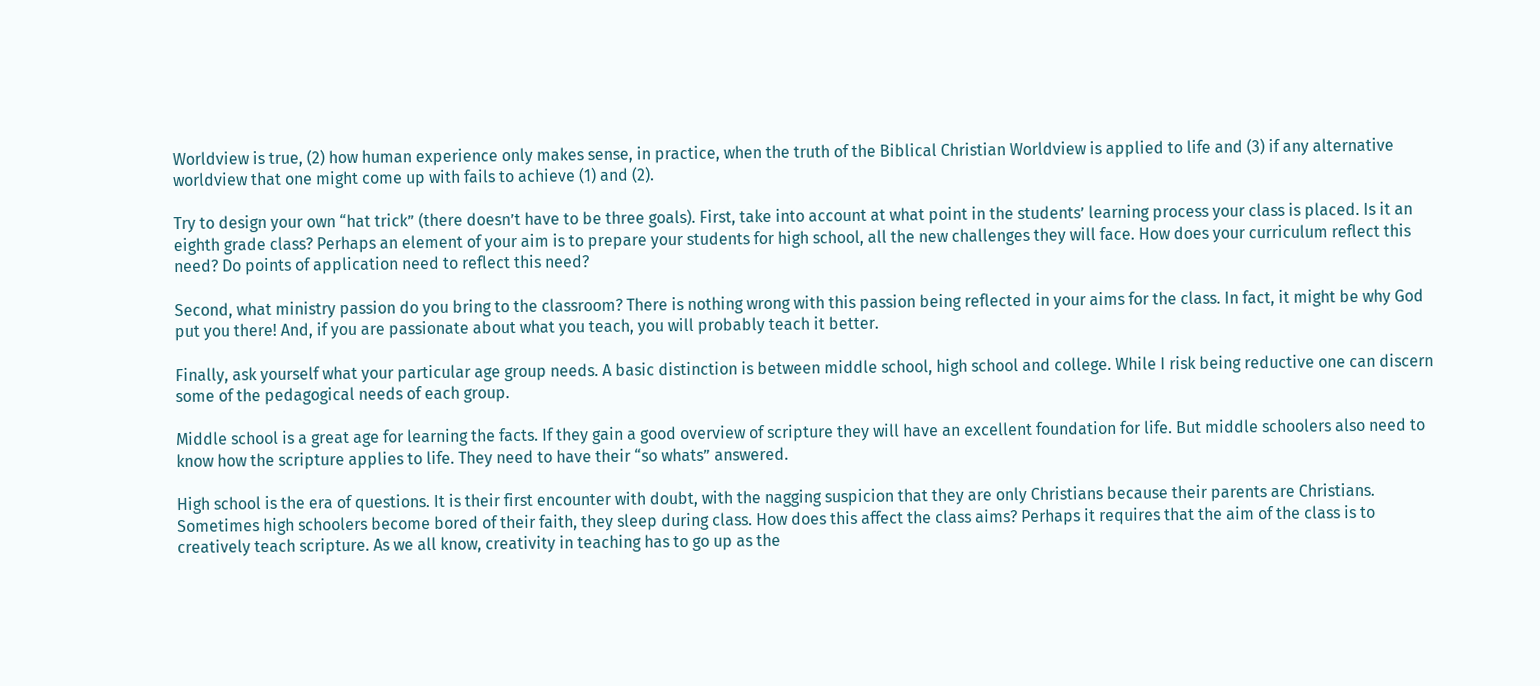Worldview is true, (2) how human experience only makes sense, in practice, when the truth of the Biblical Christian Worldview is applied to life and (3) if any alternative worldview that one might come up with fails to achieve (1) and (2).

Try to design your own “hat trick” (there doesn’t have to be three goals). First, take into account at what point in the students’ learning process your class is placed. Is it an eighth grade class? Perhaps an element of your aim is to prepare your students for high school, all the new challenges they will face. How does your curriculum reflect this need? Do points of application need to reflect this need?

Second, what ministry passion do you bring to the classroom? There is nothing wrong with this passion being reflected in your aims for the class. In fact, it might be why God put you there! And, if you are passionate about what you teach, you will probably teach it better.

Finally, ask yourself what your particular age group needs. A basic distinction is between middle school, high school and college. While I risk being reductive one can discern some of the pedagogical needs of each group.

Middle school is a great age for learning the facts. If they gain a good overview of scripture they will have an excellent foundation for life. But middle schoolers also need to know how the scripture applies to life. They need to have their “so whats” answered.

High school is the era of questions. It is their first encounter with doubt, with the nagging suspicion that they are only Christians because their parents are Christians. Sometimes high schoolers become bored of their faith, they sleep during class. How does this affect the class aims? Perhaps it requires that the aim of the class is to creatively teach scripture. As we all know, creativity in teaching has to go up as the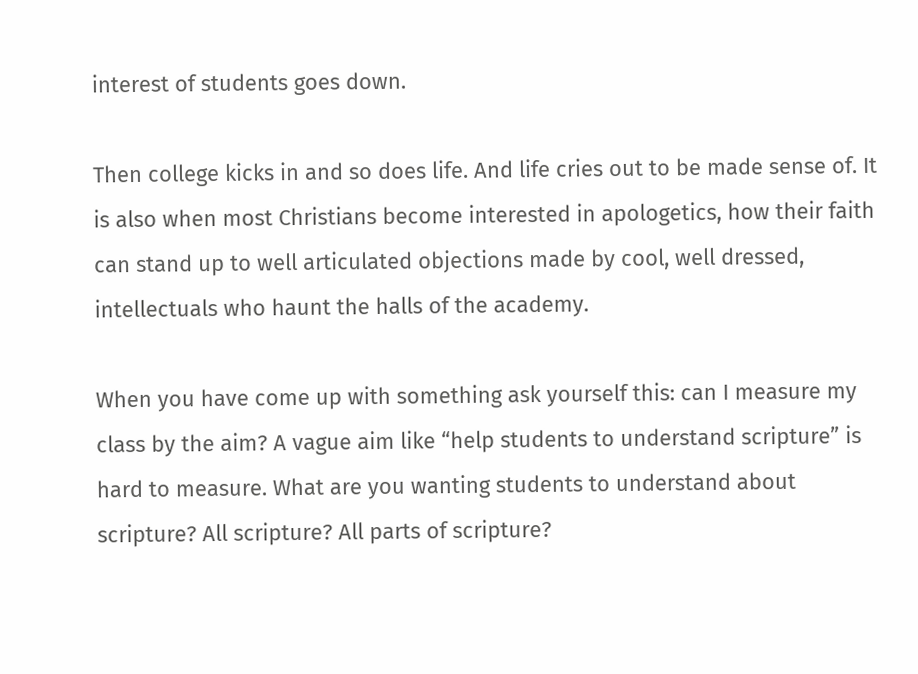interest of students goes down.

Then college kicks in and so does life. And life cries out to be made sense of. It is also when most Christians become interested in apologetics, how their faith can stand up to well articulated objections made by cool, well dressed, intellectuals who haunt the halls of the academy.

When you have come up with something ask yourself this: can I measure my class by the aim? A vague aim like “help students to understand scripture” is hard to measure. What are you wanting students to understand about scripture? All scripture? All parts of scripture?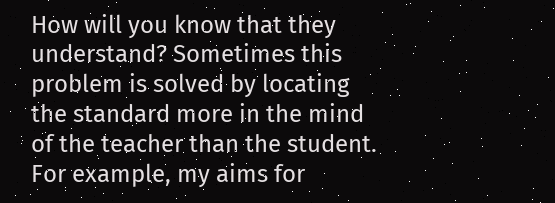How will you know that they understand? Sometimes this problem is solved by locating the standard more in the mind of the teacher than the student. For example, my aims for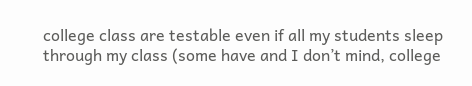college class are testable even if all my students sleep through my class (some have and I don’t mind, college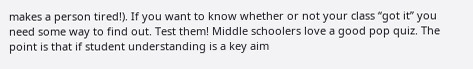makes a person tired!). If you want to know whether or not your class “got it” you need some way to find out. Test them! Middle schoolers love a good pop quiz. The point is that if student understanding is a key aim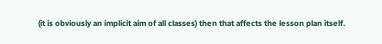(it is obviously an implicit aim of all classes) then that affects the lesson plan itself.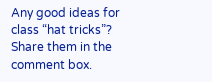Any good ideas for class “hat tricks”? Share them in the comment box.